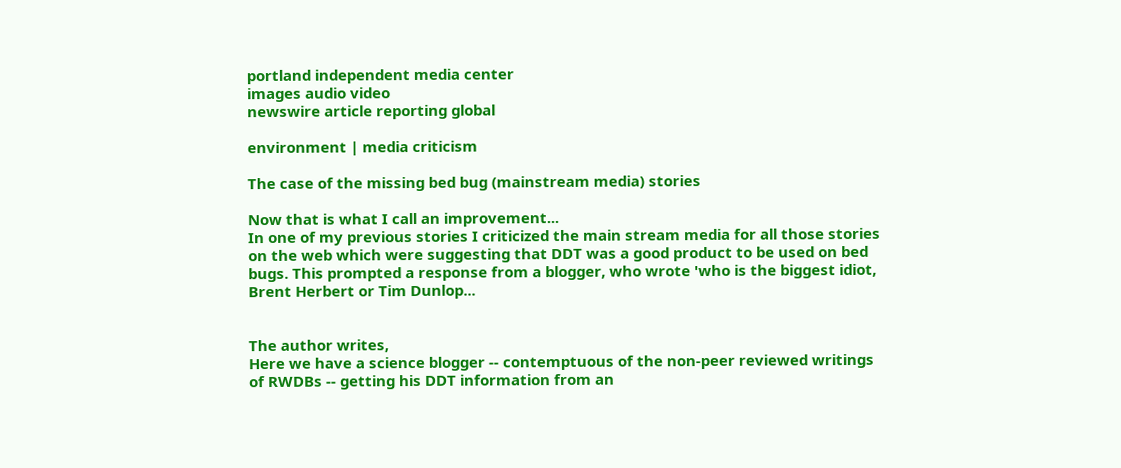portland independent media center
images audio video
newswire article reporting global

environment | media criticism

The case of the missing bed bug (mainstream media) stories

Now that is what I call an improvement...
In one of my previous stories I criticized the main stream media for all those stories on the web which were suggesting that DDT was a good product to be used on bed bugs. This prompted a response from a blogger, who wrote 'who is the biggest idiot, Brent Herbert or Tim Dunlop...


The author writes,
Here we have a science blogger -- contemptuous of the non-peer reviewed writings of RWDBs -- getting his DDT information from an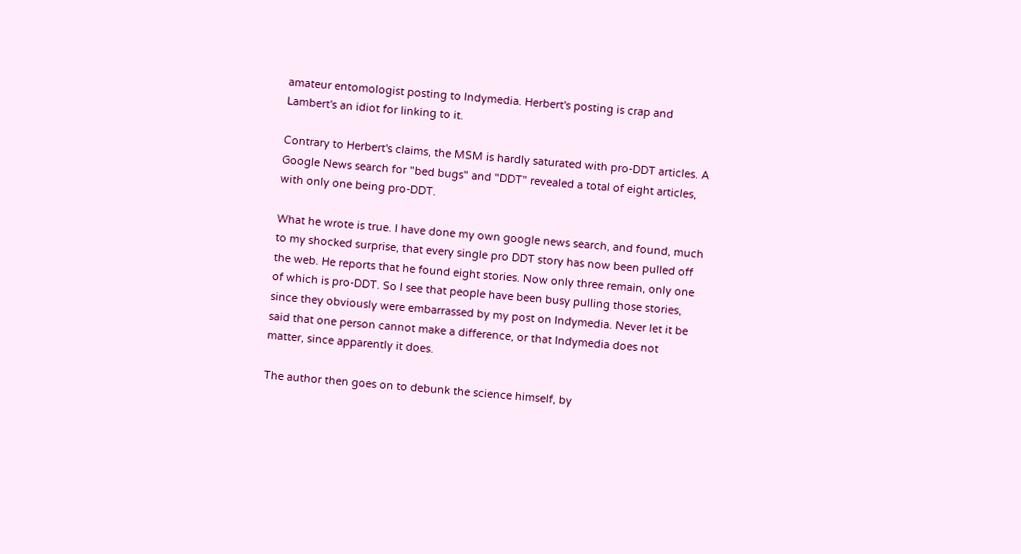amateur entomologist posting to Indymedia. Herbert's posting is crap and Lambert's an idiot for linking to it.

Contrary to Herbert's claims, the MSM is hardly saturated with pro-DDT articles. A Google News search for "bed bugs" and "DDT" revealed a total of eight articles, with only one being pro-DDT.

What he wrote is true. I have done my own google news search, and found, much to my shocked surprise, that every single pro DDT story has now been pulled off the web. He reports that he found eight stories. Now only three remain, only one of which is pro-DDT. So I see that people have been busy pulling those stories, since they obviously were embarrassed by my post on Indymedia. Never let it be said that one person cannot make a difference, or that Indymedia does not matter, since apparently it does.

The author then goes on to debunk the science himself, by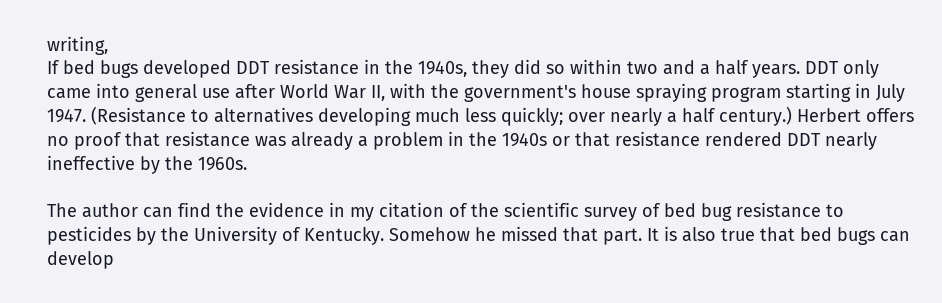writing,
If bed bugs developed DDT resistance in the 1940s, they did so within two and a half years. DDT only came into general use after World War II, with the government's house spraying program starting in July 1947. (Resistance to alternatives developing much less quickly; over nearly a half century.) Herbert offers no proof that resistance was already a problem in the 1940s or that resistance rendered DDT nearly ineffective by the 1960s.

The author can find the evidence in my citation of the scientific survey of bed bug resistance to pesticides by the University of Kentucky. Somehow he missed that part. It is also true that bed bugs can develop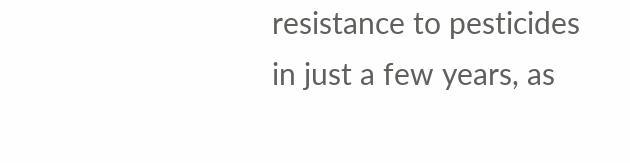resistance to pesticides in just a few years, as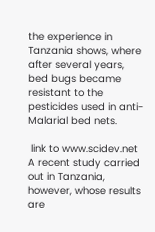the experience in Tanzania shows, where after several years, bed bugs became resistant to the pesticides used in anti-Malarial bed nets.

 link to www.scidev.net
A recent study carried out in Tanzania, however, whose results are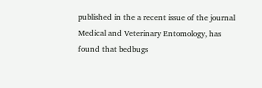published in the a recent issue of the journal Medical and Veterinary Entomology, has found that bedbugs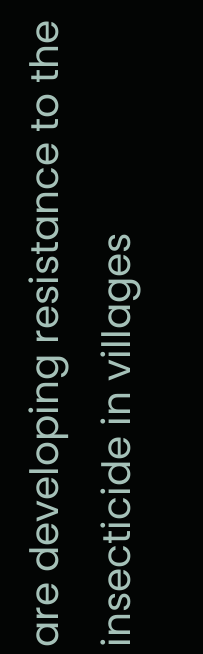are developing resistance to the insecticide in villages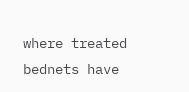where treated bednets have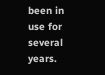been in use for several years.